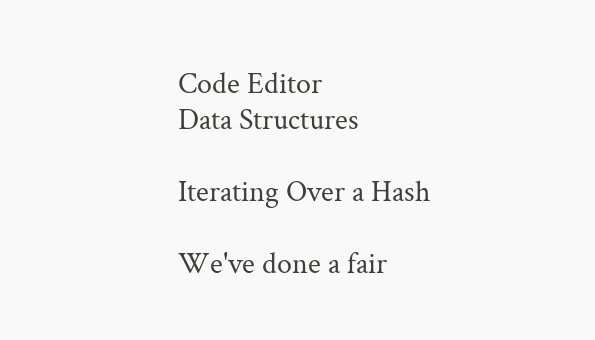Code Editor
Data Structures

Iterating Over a Hash

We've done a fair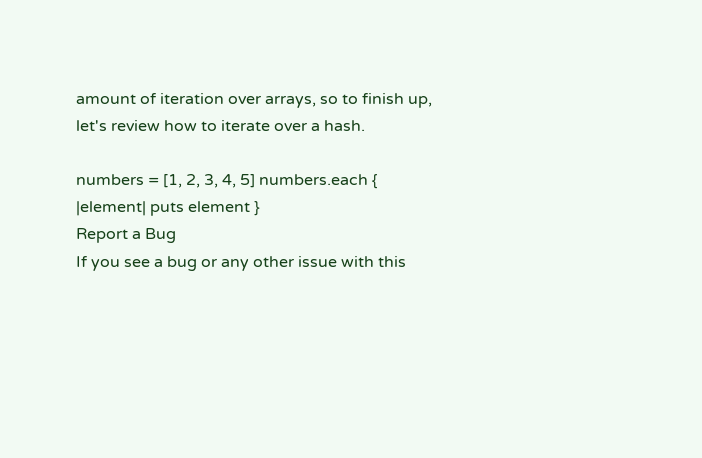amount of iteration over arrays, so to finish up, let's review how to iterate over a hash.

numbers = [1, 2, 3, 4, 5] numbers.each { |element| puts element }
Report a Bug
If you see a bug or any other issue with this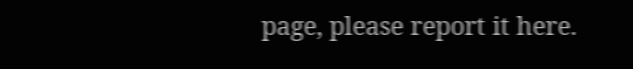page, please report it here.